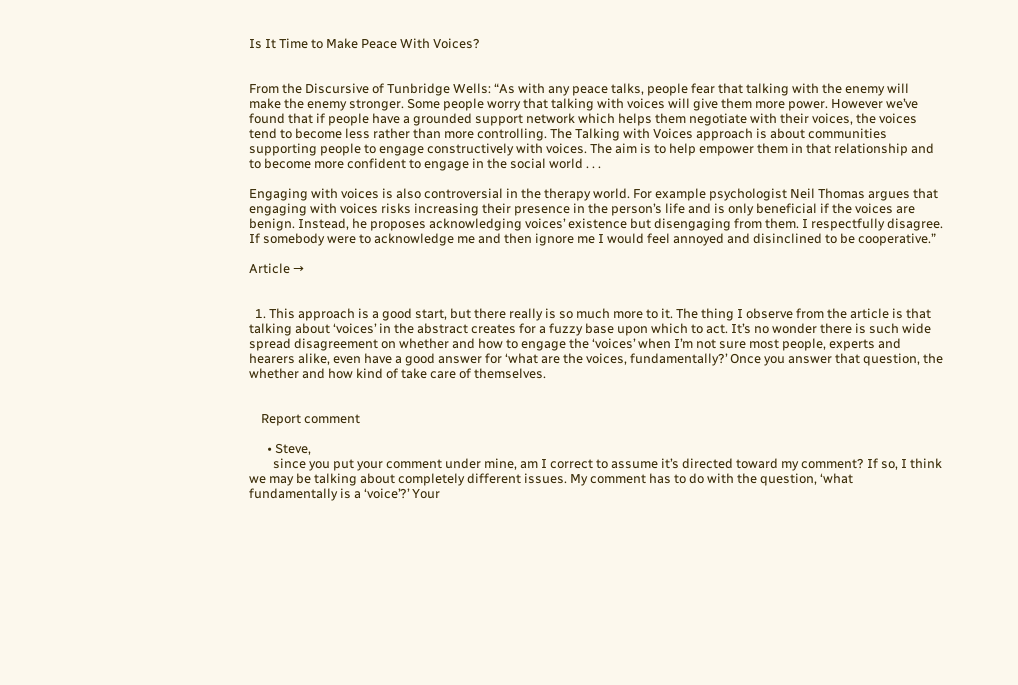Is It Time to Make Peace With Voices?


From the Discursive of Tunbridge Wells: “As with any peace talks, people fear that talking with the enemy will make the enemy stronger. Some people worry that talking with voices will give them more power. However we’ve found that if people have a grounded support network which helps them negotiate with their voices, the voices tend to become less rather than more controlling. The Talking with Voices approach is about communities supporting people to engage constructively with voices. The aim is to help empower them in that relationship and to become more confident to engage in the social world . . .

Engaging with voices is also controversial in the therapy world. For example psychologist Neil Thomas argues that engaging with voices risks increasing their presence in the person’s life and is only beneficial if the voices are benign. Instead, he proposes acknowledging voices’ existence but disengaging from them. I respectfully disagree. If somebody were to acknowledge me and then ignore me I would feel annoyed and disinclined to be cooperative.”

Article →


  1. This approach is a good start, but there really is so much more to it. The thing I observe from the article is that talking about ‘voices’ in the abstract creates for a fuzzy base upon which to act. It’s no wonder there is such wide spread disagreement on whether and how to engage the ‘voices’ when I’m not sure most people, experts and hearers alike, even have a good answer for ‘what are the voices, fundamentally?’ Once you answer that question, the whether and how kind of take care of themselves.


    Report comment

      • Steve,
        since you put your comment under mine, am I correct to assume it’s directed toward my comment? If so, I think we may be talking about completely different issues. My comment has to do with the question, ‘what fundamentally is a ‘voice’?’ Your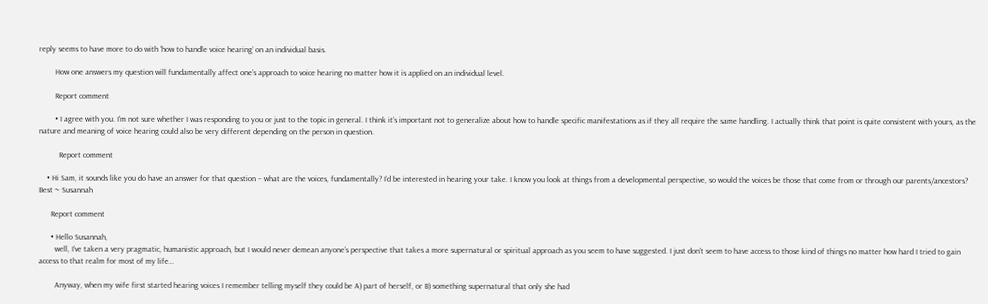reply seems to have more to do with ‘how to handle voice hearing’ on an individual basis.

        How one answers my question will fundamentally affect one’s approach to voice hearing no matter how it is applied on an individual level.

        Report comment

        • I agree with you. I’m not sure whether I was responding to you or just to the topic in general. I think it’s important not to generalize about how to handle specific manifestations as if they all require the same handling. I actually think that point is quite consistent with yours, as the nature and meaning of voice hearing could also be very different depending on the person in question.

          Report comment

    • Hi Sam, it sounds like you do have an answer for that question – what are the voices, fundamentally? I’d be interested in hearing your take. I know you look at things from a developmental perspective, so would the voices be those that come from or through our parents/ancestors? Best ~ Susannah

      Report comment

      • Hello Susannah,
        well, I’ve taken a very pragmatic, humanistic approach, but I would never demean anyone’s perspective that takes a more supernatural or spiritual approach as you seem to have suggested. I just don’t seem to have access to those kind of things no matter how hard I tried to gain access to that realm for most of my life…

        Anyway, when my wife first started hearing voices I remember telling myself they could be A) part of herself, or B) something supernatural that only she had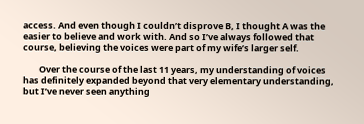access. And even though I couldn’t disprove B, I thought A was the easier to believe and work with. And so I’ve always followed that course, believing the voices were part of my wife’s larger self.

        Over the course of the last 11 years, my understanding of voices has definitely expanded beyond that very elementary understanding, but I’ve never seen anything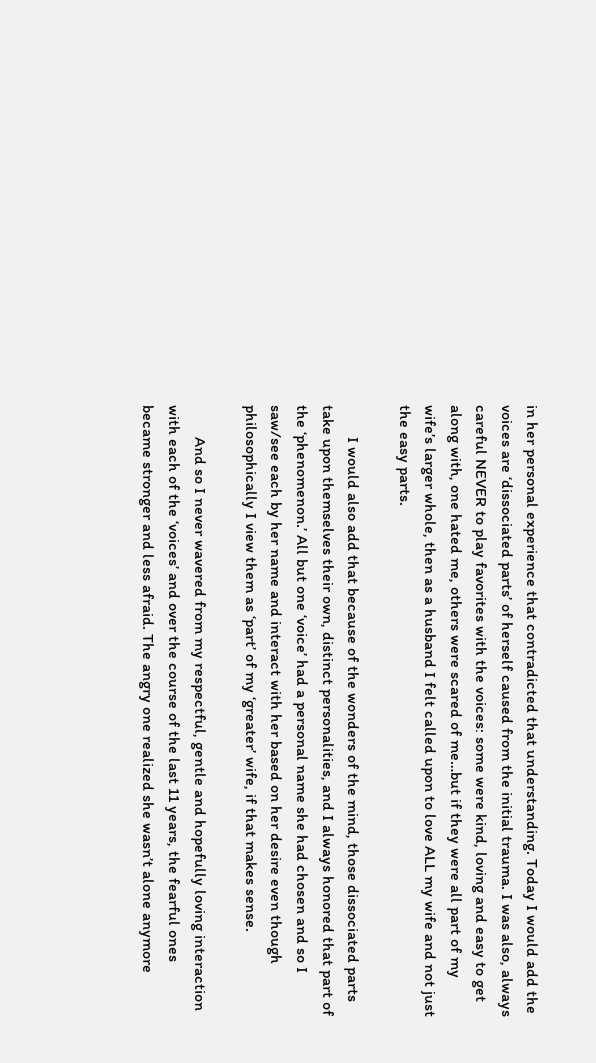in her personal experience that contradicted that understanding. Today I would add the voices are ‘dissociated parts’ of herself caused from the initial trauma. I was also, always careful NEVER to play favorites with the voices: some were kind, loving and easy to get along with, one hated me, others were scared of me…but if they were all part of my wife’s larger whole, then as a husband I felt called upon to love ALL my wife and not just the easy parts.

        I would also add that because of the wonders of the mind, those dissociated parts take upon themselves their own, distinct personalities, and I always honored that part of the ‘phenomenon.’ All but one ‘voice’ had a personal name she had chosen and so I saw/see each by her name and interact with her based on her desire even though philosophically I view them as ‘part’ of my ‘greater’ wife, if that makes sense.

        And so I never wavered from my respectful, gentle and hopefully loving interaction with each of the ‘voices’ and over the course of the last 11 years, the fearful ones became stronger and less afraid. The angry one realized she wasn’t alone anymore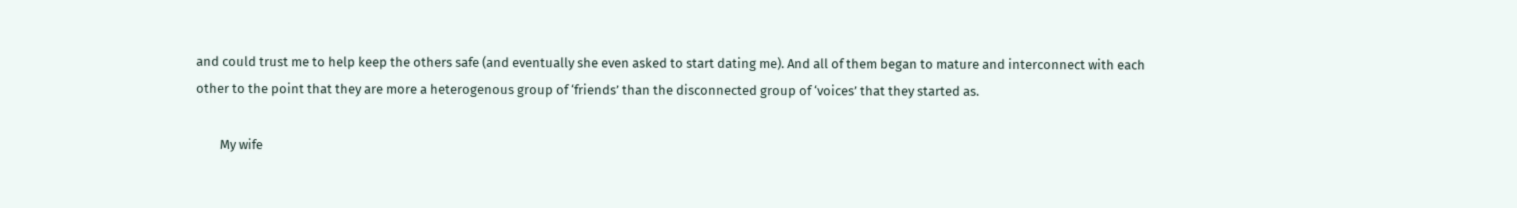and could trust me to help keep the others safe (and eventually she even asked to start dating me). And all of them began to mature and interconnect with each other to the point that they are more a heterogenous group of ‘friends’ than the disconnected group of ‘voices’ that they started as.

        My wife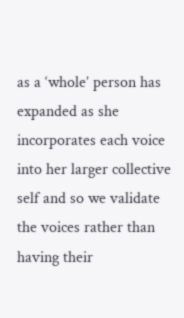as a ‘whole’ person has expanded as she incorporates each voice into her larger collective self and so we validate the voices rather than having their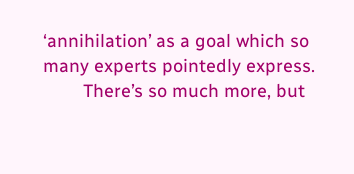‘annihilation’ as a goal which so many experts pointedly express.
        There’s so much more, but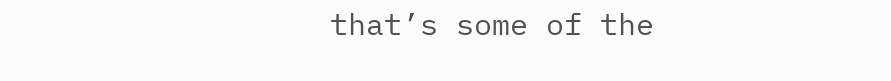that’s some of the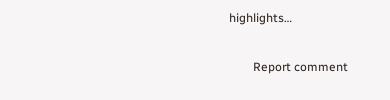highlights…

        Report comment